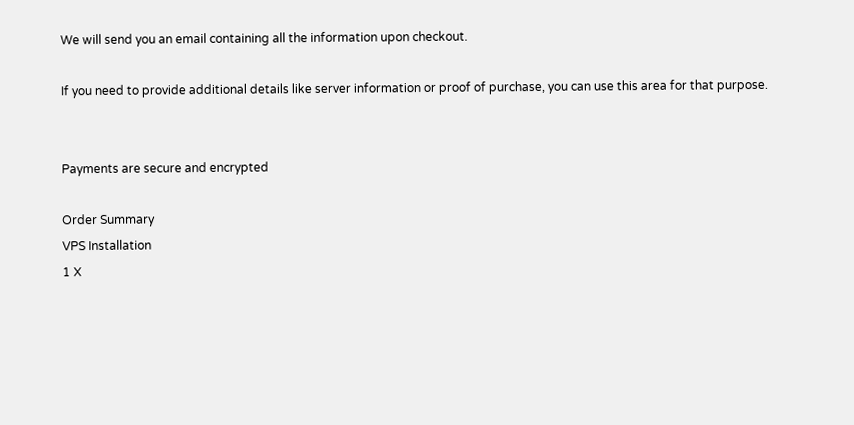We will send you an email containing all the information upon checkout.

If you need to provide additional details like server information or proof of purchase, you can use this area for that purpose.


Payments are secure and encrypted

Order Summary
VPS Installation
1 X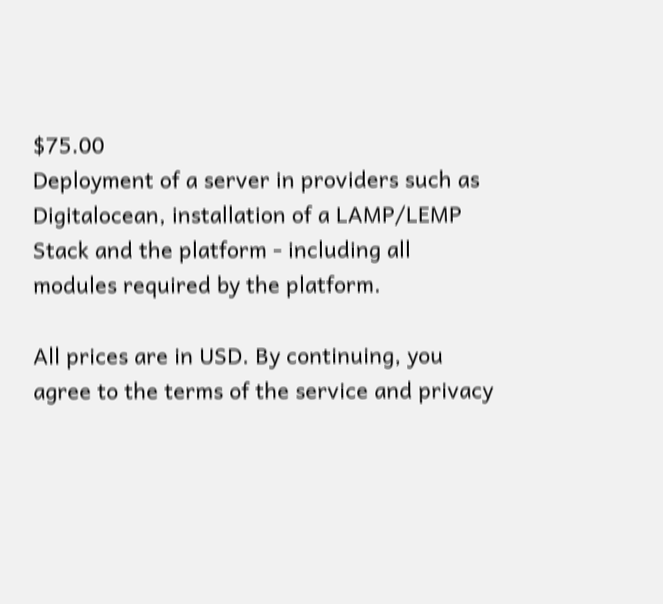$75.00
Deployment of a server in providers such as Digitalocean, installation of a LAMP/LEMP Stack and the platform - including all modules required by the platform.

All prices are in USD. By continuing, you agree to the terms of the service and privacy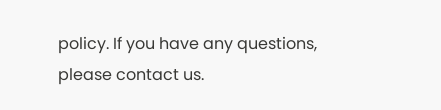policy. If you have any questions, please contact us.